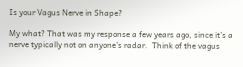Is your Vagus Nerve in Shape?

My what? That was my response a few years ago, since it’s a nerve typically not on anyone’s radar.  Think of the vagus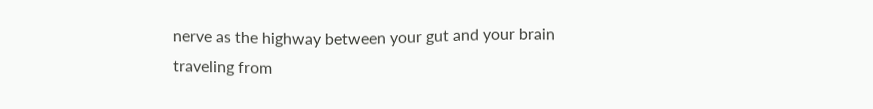nerve as the highway between your gut and your brain traveling from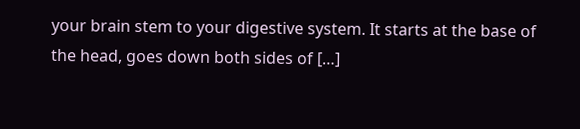your brain stem to your digestive system. It starts at the base of the head, goes down both sides of […]